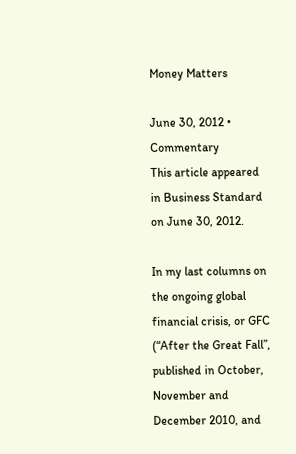Money Matters

June 30, 2012 • Commentary
This article appeared in Business Standard on June 30, 2012.

In my last columns on the ongoing global financial crisis, or GFC (“After the Great Fall”, published in October, November and December 2010, and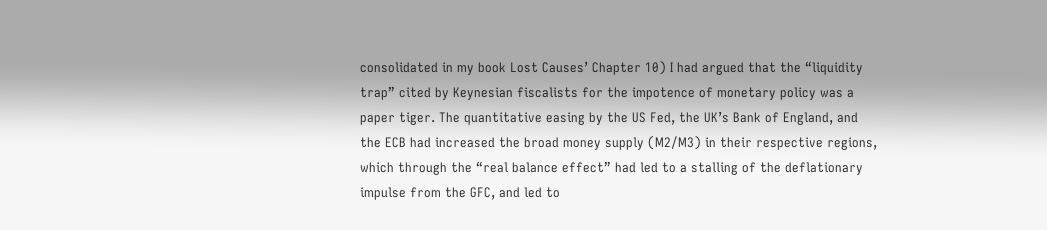consolidated in my book Lost Causes’ Chapter 10) I had argued that the “liquidity trap” cited by Keynesian fiscalists for the impotence of monetary policy was a paper tiger. The quantitative easing by the US Fed, the UK’s Bank of England, and the ECB had increased the broad money supply (M2/M3) in their respective regions, which through the “real balance effect” had led to a stalling of the deflationary impulse from the GFC, and led to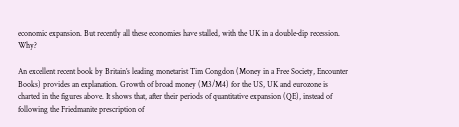economic expansion. But recently all these economies have stalled, with the UK in a double‐dip recession. Why?

An excellent recent book by Britain’s leading monetarist Tim Congdon (Money in a Free Society, Encounter Books) provides an explanation. Growth of broad money (M3/M4) for the US, UK and eurozone is charted in the figures above. It shows that, after their periods of quantitative expansion (QE), instead of following the Friedmanite prescription of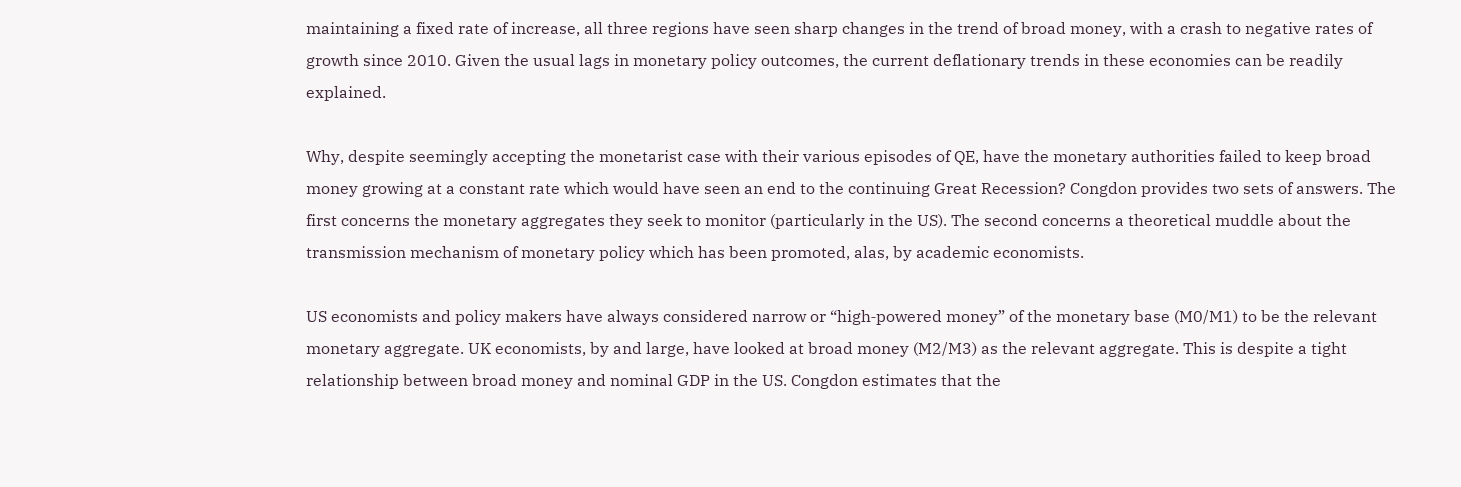maintaining a fixed rate of increase, all three regions have seen sharp changes in the trend of broad money, with a crash to negative rates of growth since 2010. Given the usual lags in monetary policy outcomes, the current deflationary trends in these economies can be readily explained.

Why, despite seemingly accepting the monetarist case with their various episodes of QE, have the monetary authorities failed to keep broad money growing at a constant rate which would have seen an end to the continuing Great Recession? Congdon provides two sets of answers. The first concerns the monetary aggregates they seek to monitor (particularly in the US). The second concerns a theoretical muddle about the transmission mechanism of monetary policy which has been promoted, alas, by academic economists.

US economists and policy makers have always considered narrow or “high‐powered money” of the monetary base (M0/M1) to be the relevant monetary aggregate. UK economists, by and large, have looked at broad money (M2/M3) as the relevant aggregate. This is despite a tight relationship between broad money and nominal GDP in the US. Congdon estimates that the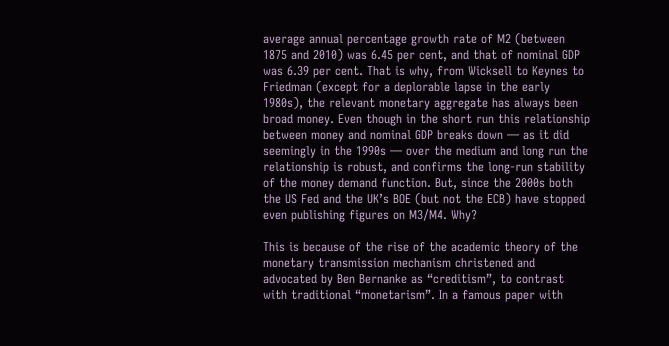average annual percentage growth rate of M2 (between 1875 and 2010) was 6.45 per cent, and that of nominal GDP was 6.39 per cent. That is why, from Wicksell to Keynes to Friedman (except for a deplorable lapse in the early 1980s), the relevant monetary aggregate has always been broad money. Even though in the short run this relationship between money and nominal GDP breaks down — as it did seemingly in the 1990s — over the medium and long run the relationship is robust, and confirms the long‐run stability of the money demand function. But, since the 2000s both the US Fed and the UK’s BOE (but not the ECB) have stopped even publishing figures on M3/M4. Why?

This is because of the rise of the academic theory of the monetary transmission mechanism christened and advocated by Ben Bernanke as “creditism”, to contrast with traditional “monetarism”. In a famous paper with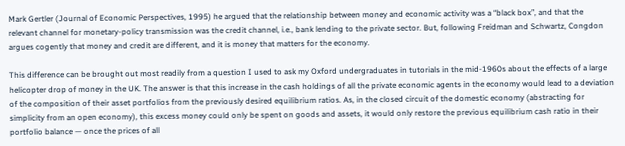Mark Gertler (Journal of Economic Perspectives, 1995) he argued that the relationship between money and economic activity was a “black box”, and that the relevant channel for monetary‐policy transmission was the credit channel, i.e., bank lending to the private sector. But, following Freidman and Schwartz, Congdon argues cogently that money and credit are different, and it is money that matters for the economy.

This difference can be brought out most readily from a question I used to ask my Oxford undergraduates in tutorials in the mid‐1960s about the effects of a large helicopter drop of money in the UK. The answer is that this increase in the cash holdings of all the private economic agents in the economy would lead to a deviation of the composition of their asset portfolios from the previously desired equilibrium ratios. As, in the closed circuit of the domestic economy (abstracting for simplicity from an open economy), this excess money could only be spent on goods and assets, it would only restore the previous equilibrium cash ratio in their portfolio balance — once the prices of all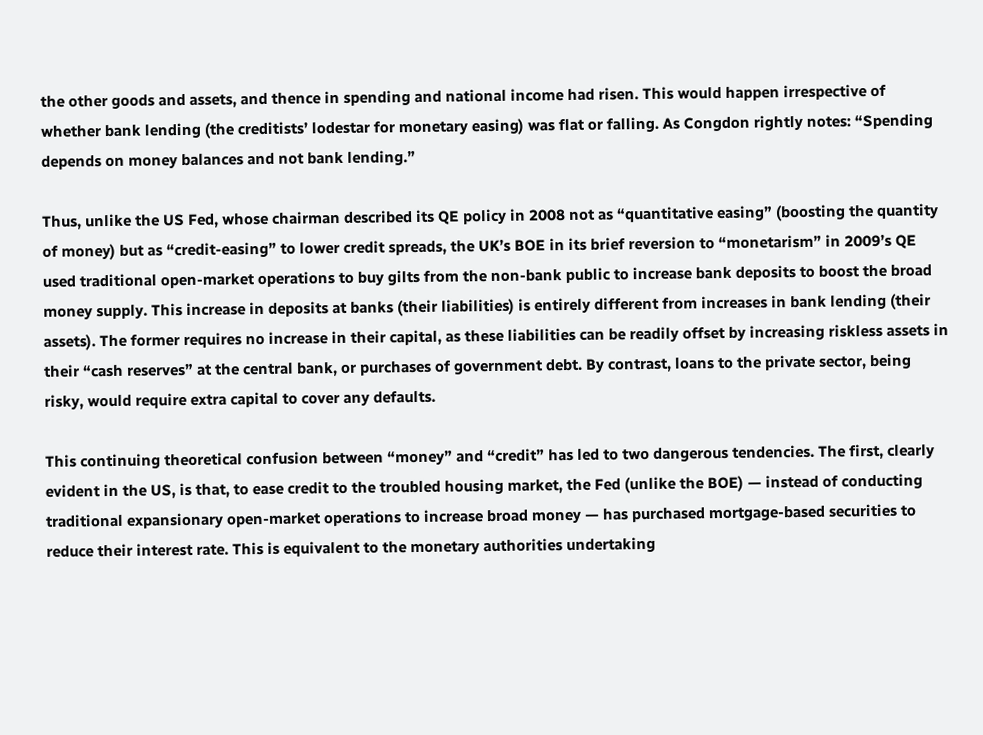the other goods and assets, and thence in spending and national income had risen. This would happen irrespective of whether bank lending (the creditists’ lodestar for monetary easing) was flat or falling. As Congdon rightly notes: “Spending depends on money balances and not bank lending.”

Thus, unlike the US Fed, whose chairman described its QE policy in 2008 not as “quantitative easing” (boosting the quantity of money) but as “credit‐easing” to lower credit spreads, the UK’s BOE in its brief reversion to “monetarism” in 2009’s QE used traditional open‐market operations to buy gilts from the non‐bank public to increase bank deposits to boost the broad money supply. This increase in deposits at banks (their liabilities) is entirely different from increases in bank lending (their assets). The former requires no increase in their capital, as these liabilities can be readily offset by increasing riskless assets in their “cash reserves” at the central bank, or purchases of government debt. By contrast, loans to the private sector, being risky, would require extra capital to cover any defaults.

This continuing theoretical confusion between “money” and “credit” has led to two dangerous tendencies. The first, clearly evident in the US, is that, to ease credit to the troubled housing market, the Fed (unlike the BOE) — instead of conducting traditional expansionary open‐market operations to increase broad money — has purchased mortgage‐based securities to reduce their interest rate. This is equivalent to the monetary authorities undertaking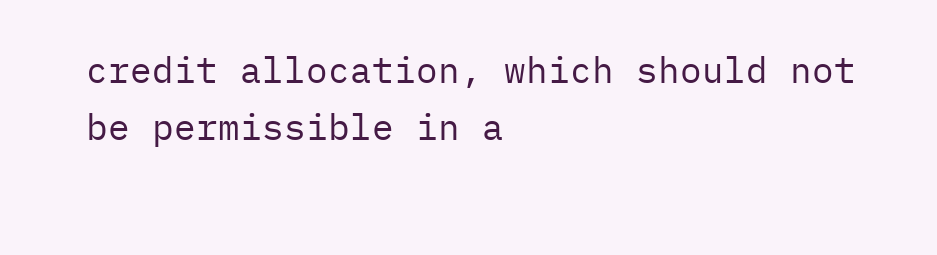credit allocation, which should not be permissible in a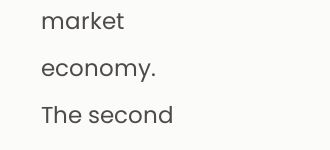market economy. The second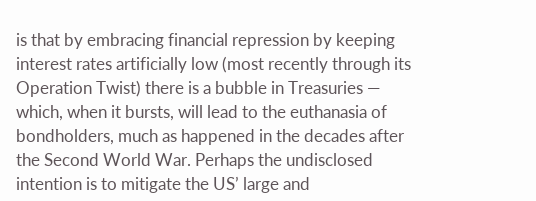is that by embracing financial repression by keeping interest rates artificially low (most recently through its Operation Twist) there is a bubble in Treasuries — which, when it bursts, will lead to the euthanasia of bondholders, much as happened in the decades after the Second World War. Perhaps the undisclosed intention is to mitigate the US’ large and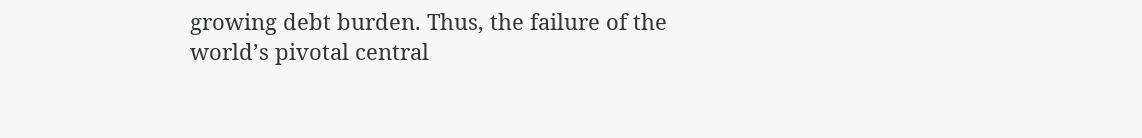growing debt burden. Thus, the failure of the world’s pivotal central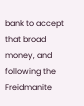bank to accept that broad money, and following the Freidmanite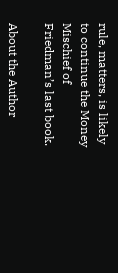rule, matters, is likely to continue the Money Mischief of Friedman’s last book.

About the Author